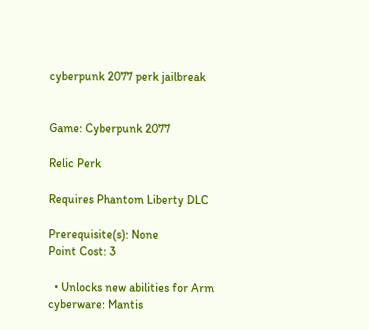cyberpunk 2077 perk jailbreak


Game: Cyberpunk 2077

Relic Perk

Requires Phantom Liberty DLC

Prerequisite(s): None
Point Cost: 3

  • Unlocks new abilities for Arm cyberware: Mantis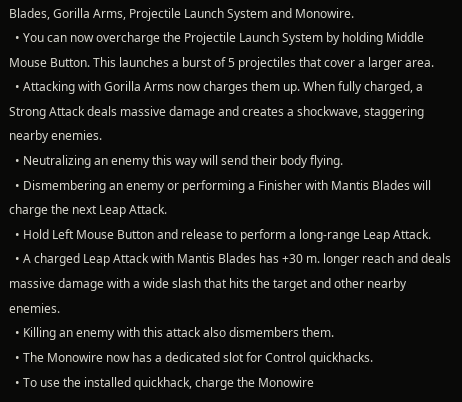Blades, Gorilla Arms, Projectile Launch System and Monowire.
  • You can now overcharge the Projectile Launch System by holding Middle Mouse Button. This launches a burst of 5 projectiles that cover a larger area.
  • Attacking with Gorilla Arms now charges them up. When fully charged, a Strong Attack deals massive damage and creates a shockwave, staggering nearby enemies.
  • Neutralizing an enemy this way will send their body flying.
  • Dismembering an enemy or performing a Finisher with Mantis Blades will charge the next Leap Attack.
  • Hold Left Mouse Button and release to perform a long-range Leap Attack.
  • A charged Leap Attack with Mantis Blades has +30 m. longer reach and deals massive damage with a wide slash that hits the target and other nearby enemies.
  • Killing an enemy with this attack also dismembers them.
  • The Monowire now has a dedicated slot for Control quickhacks.
  • To use the installed quickhack, charge the Monowire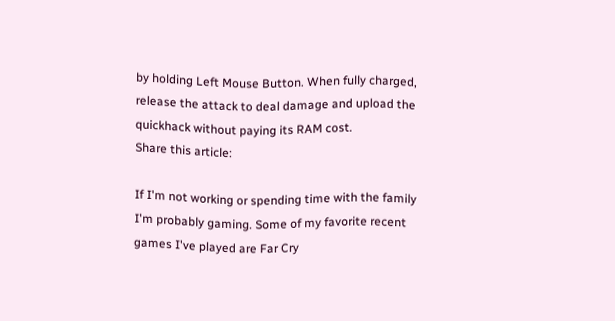by holding Left Mouse Button. When fully charged, release the attack to deal damage and upload the quickhack without paying its RAM cost.
Share this article:

If I'm not working or spending time with the family I'm probably gaming. Some of my favorite recent games I've played are Far Cry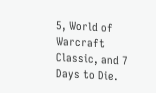5, World of Warcraft Classic, and 7 Days to Die.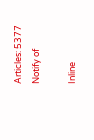Articles: 5377
Notify of

Inline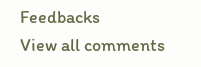Feedbacks
View all comments